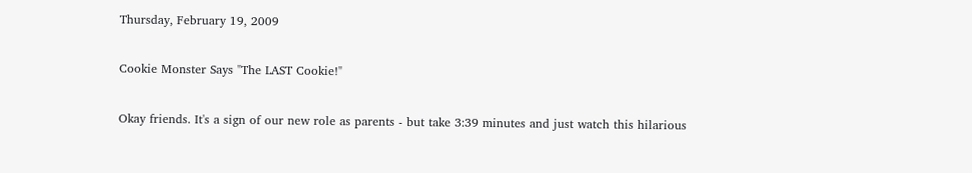Thursday, February 19, 2009

Cookie Monster Says "The LAST Cookie!"

Okay friends. It's a sign of our new role as parents - but take 3:39 minutes and just watch this hilarious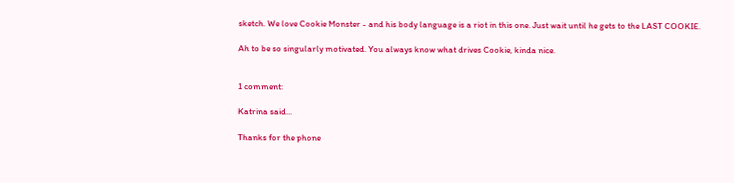sketch. We love Cookie Monster - and his body language is a riot in this one. Just wait until he gets to the LAST COOKIE.

Ah to be so singularly motivated. You always know what drives Cookie, kinda nice.


1 comment:

Katrina said...

Thanks for the phone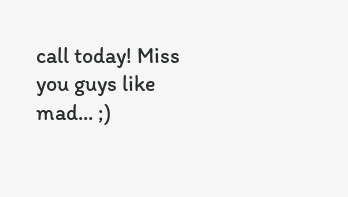call today! Miss you guys like mad... ;)